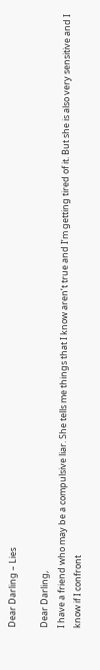Dear Darling – Lies

Dear Darling,
I have a friend who may be a compulsive liar. She tells me things that I know aren’t true and I’m getting tired of it. But she is also very sensitive and I know if I confront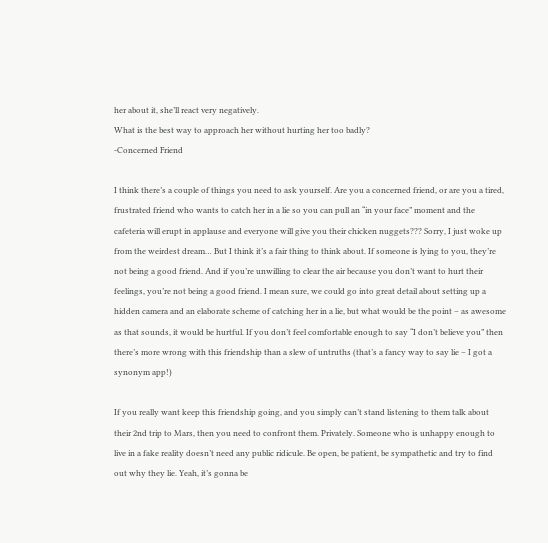her about it, she’ll react very negatively.
What is the best way to approach her without hurting her too badly?
-Concerned Friend

I think there’s a couple of things you need to ask yourself. Are you a concerned friend, or are you a tired, frustrated friend who wants to catch her in a lie so you can pull an “in your face” moment and the cafeteria will erupt in applause and everyone will give you their chicken nuggets??? Sorry, I just woke up from the weirdest dream… But I think it’s a fair thing to think about. If someone is lying to you, they’re not being a good friend. And if you’re unwilling to clear the air because you don’t want to hurt their feelings, you’re not being a good friend. I mean sure, we could go into great detail about setting up a hidden camera and an elaborate scheme of catching her in a lie, but what would be the point – as awesome as that sounds, it would be hurtful. If you don’t feel comfortable enough to say “I don’t believe you” then there’s more wrong with this friendship than a slew of untruths (that’s a fancy way to say lie – I got a synonym app!)

If you really want keep this friendship going, and you simply can’t stand listening to them talk about their 2nd trip to Mars, then you need to confront them. Privately. Someone who is unhappy enough to live in a fake reality doesn’t need any public ridicule. Be open, be patient, be sympathetic and try to find out why they lie. Yeah, it’s gonna be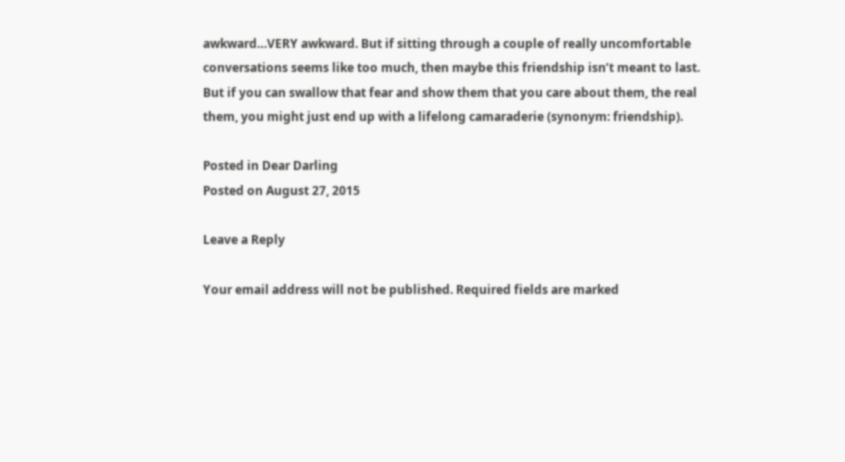awkward…VERY awkward. But if sitting through a couple of really uncomfortable conversations seems like too much, then maybe this friendship isn’t meant to last. But if you can swallow that fear and show them that you care about them, the real them, you might just end up with a lifelong camaraderie (synonym: friendship).

Posted in Dear Darling
Posted on August 27, 2015

Leave a Reply

Your email address will not be published. Required fields are marked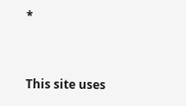*


This site uses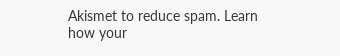Akismet to reduce spam. Learn how your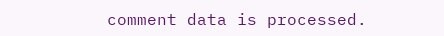comment data is processed.